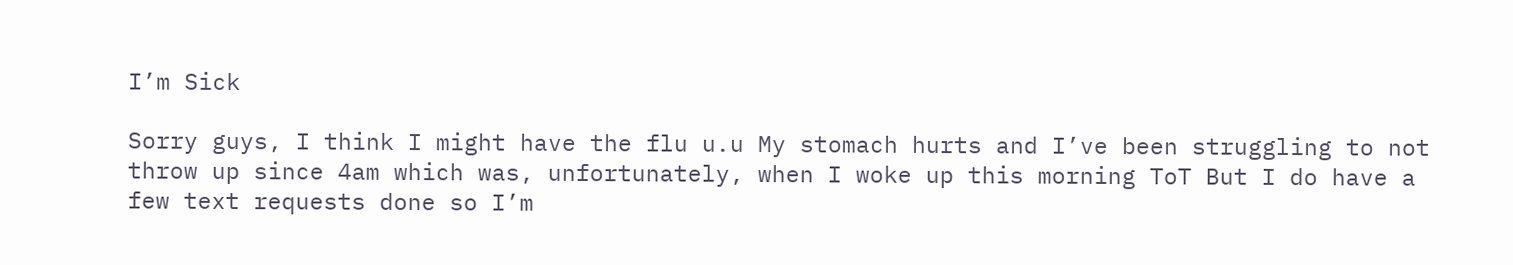I’m Sick

Sorry guys, I think I might have the flu u.u My stomach hurts and I’ve been struggling to not throw up since 4am which was, unfortunately, when I woke up this morning ToT But I do have a few text requests done so I’m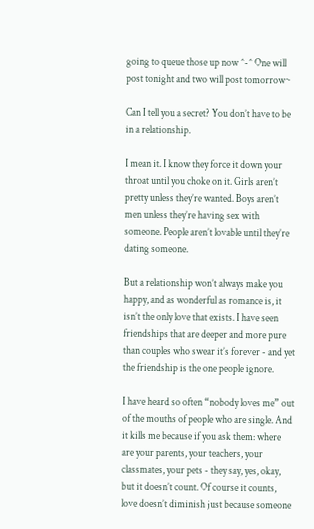going to queue those up now ^-^ One will post tonight and two will post tomorrow~

Can I tell you a secret? You don’t have to be in a relationship.

I mean it. I know they force it down your throat until you choke on it. Girls aren’t pretty unless they’re wanted. Boys aren’t men unless they’re having sex with someone. People aren’t lovable until they’re dating someone.

But a relationship won’t always make you happy, and as wonderful as romance is, it isn’t the only love that exists. I have seen friendships that are deeper and more pure than couples who swear it’s forever - and yet the friendship is the one people ignore.

I have heard so often “nobody loves me” out of the mouths of people who are single. And it kills me because if you ask them: where are your parents, your teachers, your classmates, your pets - they say, yes, okay, but it doesn’t count. Of course it counts, love doesn’t diminish just because someone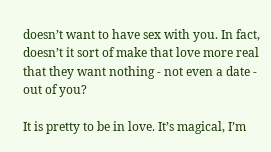doesn’t want to have sex with you. In fact, doesn’t it sort of make that love more real that they want nothing - not even a date - out of you?

It is pretty to be in love. It’s magical, I’m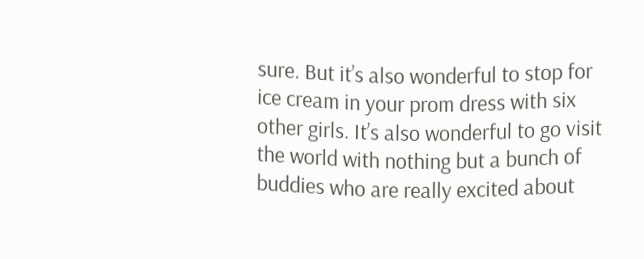sure. But it’s also wonderful to stop for ice cream in your prom dress with six other girls. It’s also wonderful to go visit the world with nothing but a bunch of buddies who are really excited about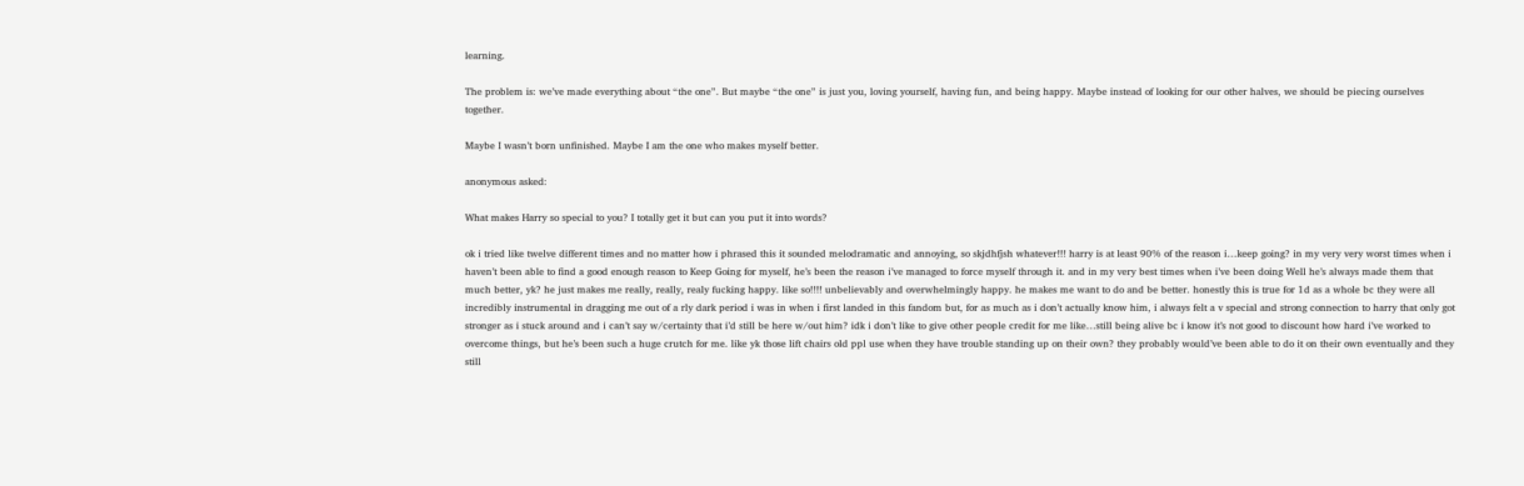learning.

The problem is: we’ve made everything about “the one”. But maybe “the one” is just you, loving yourself, having fun, and being happy. Maybe instead of looking for our other halves, we should be piecing ourselves together.

Maybe I wasn’t born unfinished. Maybe I am the one who makes myself better.

anonymous asked:

What makes Harry so special to you? I totally get it but can you put it into words?

ok i tried like twelve different times and no matter how i phrased this it sounded melodramatic and annoying, so skjdhfjsh whatever!!! harry is at least 90% of the reason i…keep going? in my very very worst times when i haven’t been able to find a good enough reason to Keep Going for myself, he’s been the reason i’ve managed to force myself through it. and in my very best times when i’ve been doing Well he’s always made them that much better, yk? he just makes me really, really, realy fucking happy. like so!!!! unbelievably and overwhelmingly happy. he makes me want to do and be better. honestly this is true for 1d as a whole bc they were all incredibly instrumental in dragging me out of a rly dark period i was in when i first landed in this fandom but, for as much as i don’t actually know him, i always felt a v special and strong connection to harry that only got stronger as i stuck around and i can’t say w/certainty that i’d still be here w/out him? idk i don’t like to give other people credit for me like…still being alive bc i know it’s not good to discount how hard i’ve worked to overcome things, but he’s been such a huge crutch for me. like yk those lift chairs old ppl use when they have trouble standing up on their own? they probably would’ve been able to do it on their own eventually and they still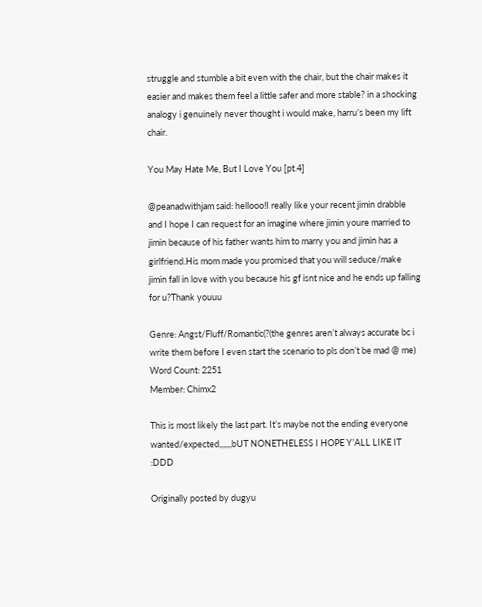struggle and stumble a bit even with the chair, but the chair makes it easier and makes them feel a little safer and more stable? in a shocking analogy i genuinely never thought i would make, harru’s been my lift chair.

You May Hate Me, But I Love You [pt.4]

@peanadwithjam said: hellooo!I really like your recent jimin drabble and I hope I can request for an imagine where jimin youre married to jimin because of his father wants him to marry you and jimin has a girlfriend.His mom made you promised that you will seduce/make jimin fall in love with you because his gf isnt nice and he ends up falling for u?Thank youuu

Genre: Angst/Fluff/Romantic(?(the genres aren’t always accurate bc i write them before I even start the scenario to pls don’t be mad @ me)
Word Count: 2251
Member: Chimx2

This is most likely the last part. It’s maybe not the ending everyone wanted/expected,,,,,,bUT NONETHELESS I HOPE Y’ALL LIKE IT :DDD

Originally posted by dugyu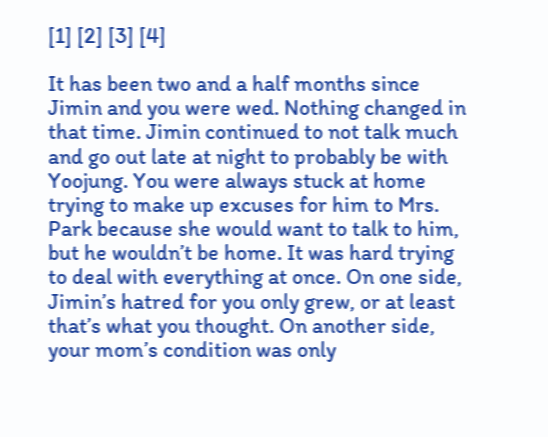[1] [2] [3] [4]

It has been two and a half months since Jimin and you were wed. Nothing changed in that time. Jimin continued to not talk much and go out late at night to probably be with Yoojung. You were always stuck at home trying to make up excuses for him to Mrs. Park because she would want to talk to him, but he wouldn’t be home. It was hard trying to deal with everything at once. On one side, Jimin’s hatred for you only grew, or at least that’s what you thought. On another side, your mom’s condition was only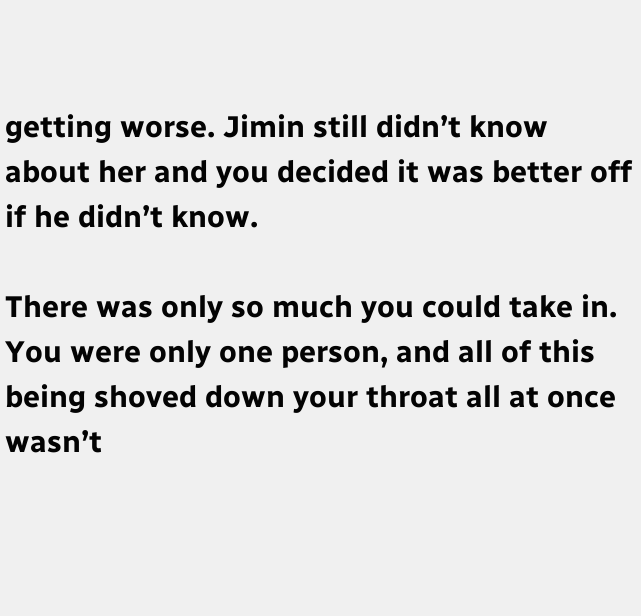getting worse. Jimin still didn’t know about her and you decided it was better off if he didn’t know.

There was only so much you could take in. You were only one person, and all of this being shoved down your throat all at once wasn’t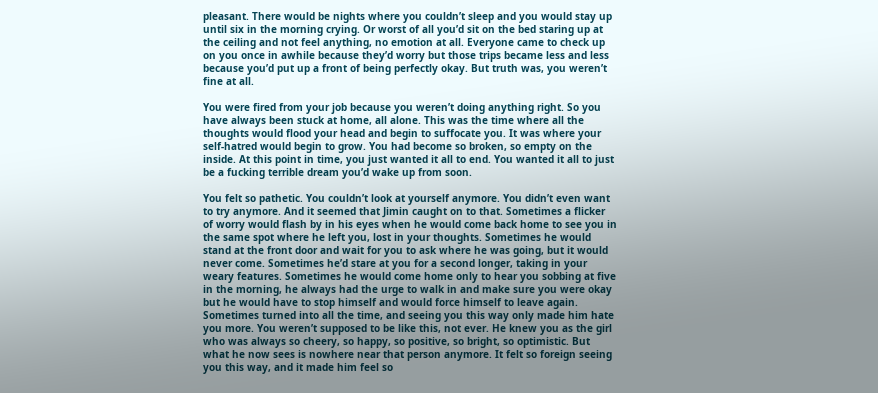pleasant. There would be nights where you couldn’t sleep and you would stay up until six in the morning crying. Or worst of all you’d sit on the bed staring up at the ceiling and not feel anything, no emotion at all. Everyone came to check up on you once in awhile because they’d worry but those trips became less and less because you’d put up a front of being perfectly okay. But truth was, you weren’t fine at all.

You were fired from your job because you weren’t doing anything right. So you have always been stuck at home, all alone. This was the time where all the thoughts would flood your head and begin to suffocate you. It was where your self-hatred would begin to grow. You had become so broken, so empty on the inside. At this point in time, you just wanted it all to end. You wanted it all to just be a fucking terrible dream you’d wake up from soon.

You felt so pathetic. You couldn’t look at yourself anymore. You didn’t even want to try anymore. And it seemed that Jimin caught on to that. Sometimes a flicker of worry would flash by in his eyes when he would come back home to see you in the same spot where he left you, lost in your thoughts. Sometimes he would stand at the front door and wait for you to ask where he was going, but it would never come. Sometimes he’d stare at you for a second longer, taking in your weary features. Sometimes he would come home only to hear you sobbing at five in the morning, he always had the urge to walk in and make sure you were okay but he would have to stop himself and would force himself to leave again. Sometimes turned into all the time, and seeing you this way only made him hate you more. You weren’t supposed to be like this, not ever. He knew you as the girl who was always so cheery, so happy, so positive, so bright, so optimistic. But what he now sees is nowhere near that person anymore. It felt so foreign seeing you this way, and it made him feel so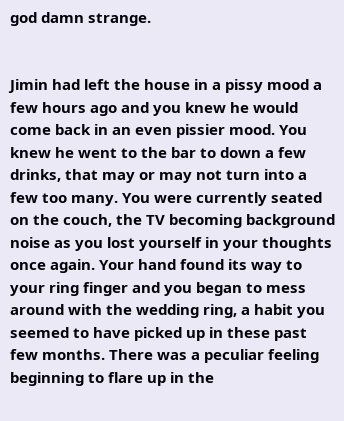god damn strange.


Jimin had left the house in a pissy mood a few hours ago and you knew he would come back in an even pissier mood. You knew he went to the bar to down a few drinks, that may or may not turn into a few too many. You were currently seated on the couch, the TV becoming background noise as you lost yourself in your thoughts once again. Your hand found its way to your ring finger and you began to mess around with the wedding ring, a habit you seemed to have picked up in these past few months. There was a peculiar feeling beginning to flare up in the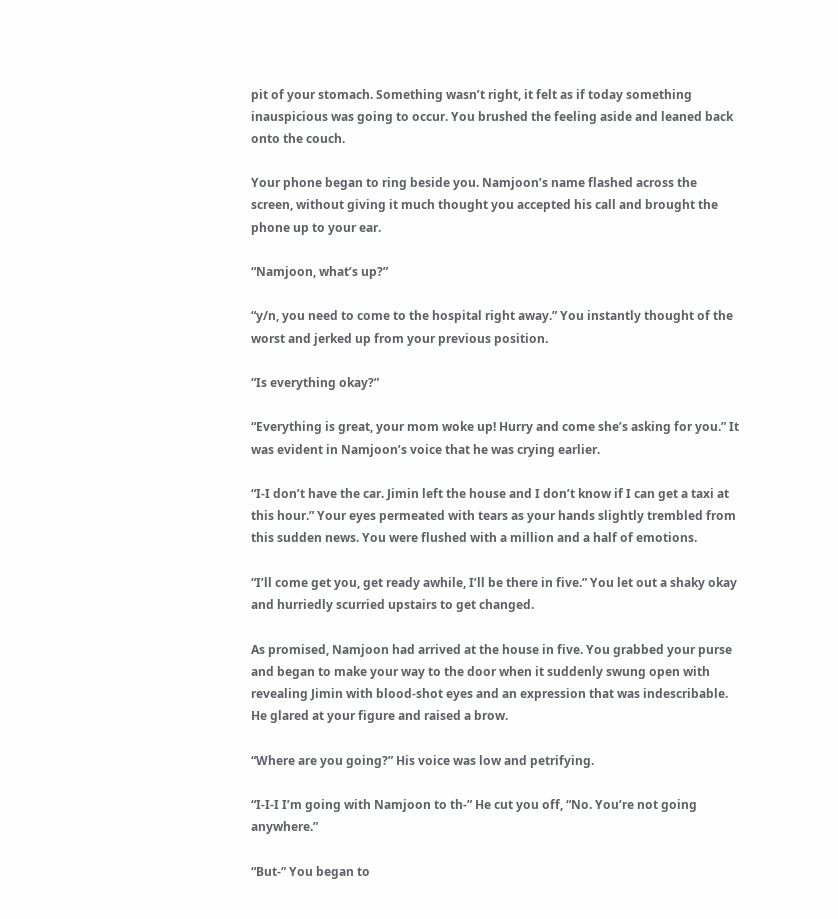pit of your stomach. Something wasn’t right, it felt as if today something inauspicious was going to occur. You brushed the feeling aside and leaned back onto the couch.

Your phone began to ring beside you. Namjoon’s name flashed across the screen, without giving it much thought you accepted his call and brought the phone up to your ear.

“Namjoon, what’s up?”

“y/n, you need to come to the hospital right away.” You instantly thought of the worst and jerked up from your previous position.

“Is everything okay?”

“Everything is great, your mom woke up! Hurry and come she’s asking for you.” It was evident in Namjoon’s voice that he was crying earlier.

“I-I don’t have the car. Jimin left the house and I don’t know if I can get a taxi at this hour.” Your eyes permeated with tears as your hands slightly trembled from this sudden news. You were flushed with a million and a half of emotions.

“I’ll come get you, get ready awhile, I’ll be there in five.” You let out a shaky okay and hurriedly scurried upstairs to get changed.

As promised, Namjoon had arrived at the house in five. You grabbed your purse and began to make your way to the door when it suddenly swung open with revealing Jimin with blood-shot eyes and an expression that was indescribable. He glared at your figure and raised a brow.

“Where are you going?” His voice was low and petrifying.

“I-I-I I’m going with Namjoon to th-” He cut you off, “No. You’re not going anywhere.”

“But-” You began to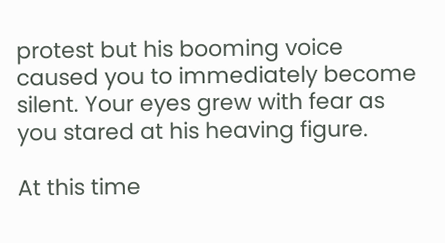protest but his booming voice caused you to immediately become silent. Your eyes grew with fear as you stared at his heaving figure.

At this time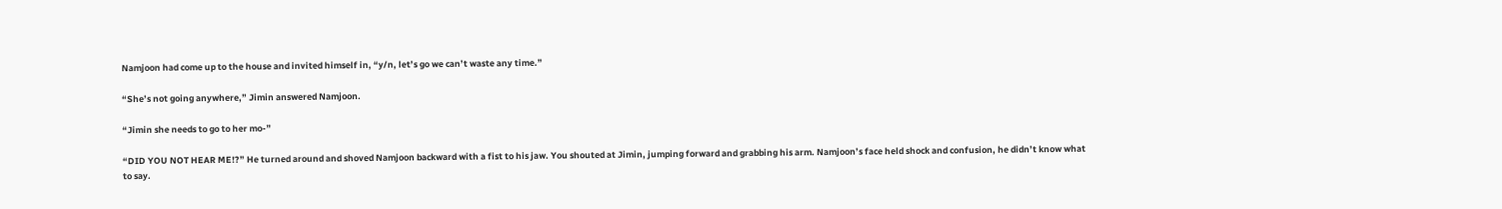Namjoon had come up to the house and invited himself in, “y/n, let’s go we can’t waste any time.”

“She’s not going anywhere,” Jimin answered Namjoon.

“Jimin she needs to go to her mo-”

“DID YOU NOT HEAR ME!?” He turned around and shoved Namjoon backward with a fist to his jaw. You shouted at Jimin, jumping forward and grabbing his arm. Namjoon’s face held shock and confusion, he didn’t know what to say.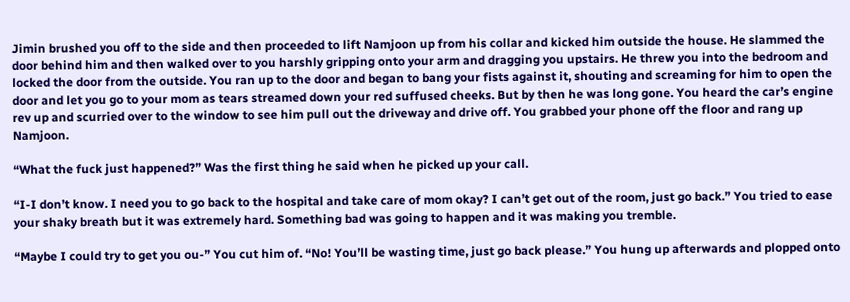Jimin brushed you off to the side and then proceeded to lift Namjoon up from his collar and kicked him outside the house. He slammed the door behind him and then walked over to you harshly gripping onto your arm and dragging you upstairs. He threw you into the bedroom and locked the door from the outside. You ran up to the door and began to bang your fists against it, shouting and screaming for him to open the door and let you go to your mom as tears streamed down your red suffused cheeks. But by then he was long gone. You heard the car’s engine rev up and scurried over to the window to see him pull out the driveway and drive off. You grabbed your phone off the floor and rang up Namjoon.

“What the fuck just happened?” Was the first thing he said when he picked up your call.

“I-I don’t know. I need you to go back to the hospital and take care of mom okay? I can’t get out of the room, just go back.” You tried to ease your shaky breath but it was extremely hard. Something bad was going to happen and it was making you tremble.

“Maybe I could try to get you ou-” You cut him of. “No! You’ll be wasting time, just go back please.” You hung up afterwards and plopped onto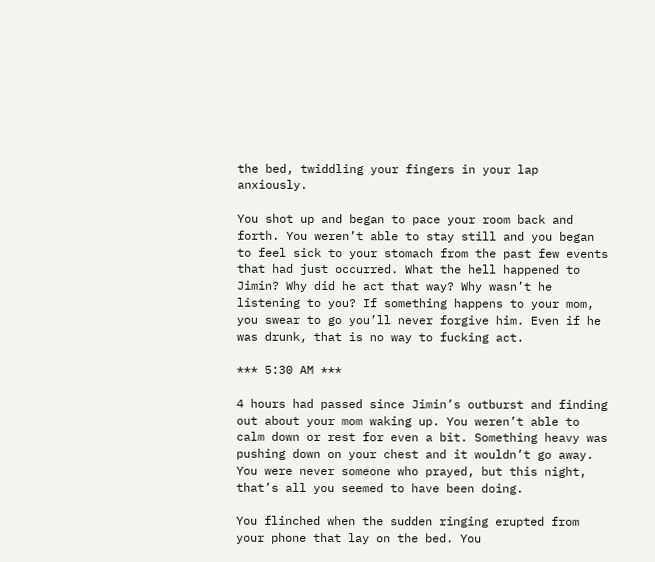the bed, twiddling your fingers in your lap anxiously.

You shot up and began to pace your room back and forth. You weren’t able to stay still and you began to feel sick to your stomach from the past few events that had just occurred. What the hell happened to Jimin? Why did he act that way? Why wasn’t he listening to you? If something happens to your mom, you swear to go you’ll never forgive him. Even if he was drunk, that is no way to fucking act.

*** 5:30 AM ***

4 hours had passed since Jimin’s outburst and finding out about your mom waking up. You weren’t able to calm down or rest for even a bit. Something heavy was pushing down on your chest and it wouldn’t go away. You were never someone who prayed, but this night, that’s all you seemed to have been doing.

You flinched when the sudden ringing erupted from your phone that lay on the bed. You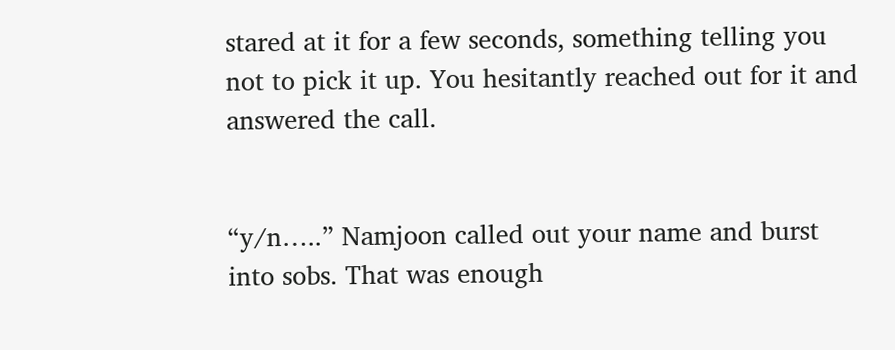stared at it for a few seconds, something telling you not to pick it up. You hesitantly reached out for it and answered the call.


“y/n…..” Namjoon called out your name and burst into sobs. That was enough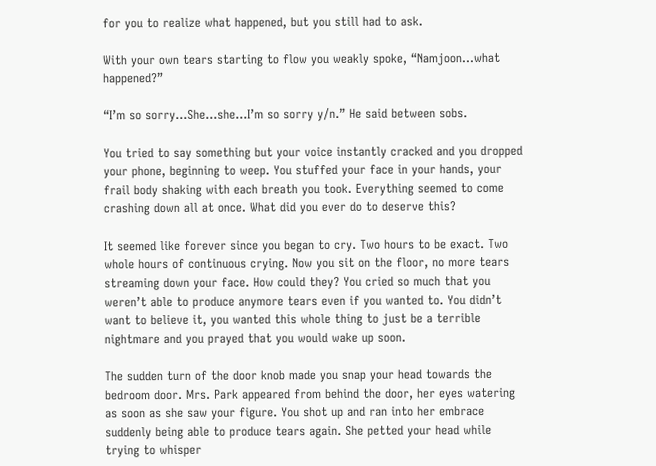for you to realize what happened, but you still had to ask.

With your own tears starting to flow you weakly spoke, “Namjoon…what happened?”

“I’m so sorry…She…she…I’m so sorry y/n.” He said between sobs.

You tried to say something but your voice instantly cracked and you dropped your phone, beginning to weep. You stuffed your face in your hands, your frail body shaking with each breath you took. Everything seemed to come crashing down all at once. What did you ever do to deserve this?

It seemed like forever since you began to cry. Two hours to be exact. Two whole hours of continuous crying. Now you sit on the floor, no more tears streaming down your face. How could they? You cried so much that you weren’t able to produce anymore tears even if you wanted to. You didn’t want to believe it, you wanted this whole thing to just be a terrible nightmare and you prayed that you would wake up soon.

The sudden turn of the door knob made you snap your head towards the bedroom door. Mrs. Park appeared from behind the door, her eyes watering as soon as she saw your figure. You shot up and ran into her embrace suddenly being able to produce tears again. She petted your head while trying to whisper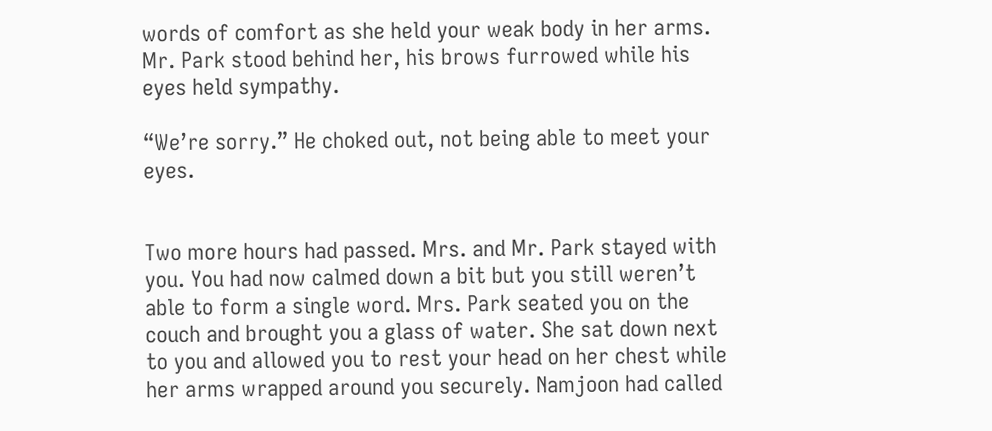words of comfort as she held your weak body in her arms. Mr. Park stood behind her, his brows furrowed while his eyes held sympathy.

“We’re sorry.” He choked out, not being able to meet your eyes.


Two more hours had passed. Mrs. and Mr. Park stayed with you. You had now calmed down a bit but you still weren’t able to form a single word. Mrs. Park seated you on the couch and brought you a glass of water. She sat down next to you and allowed you to rest your head on her chest while her arms wrapped around you securely. Namjoon had called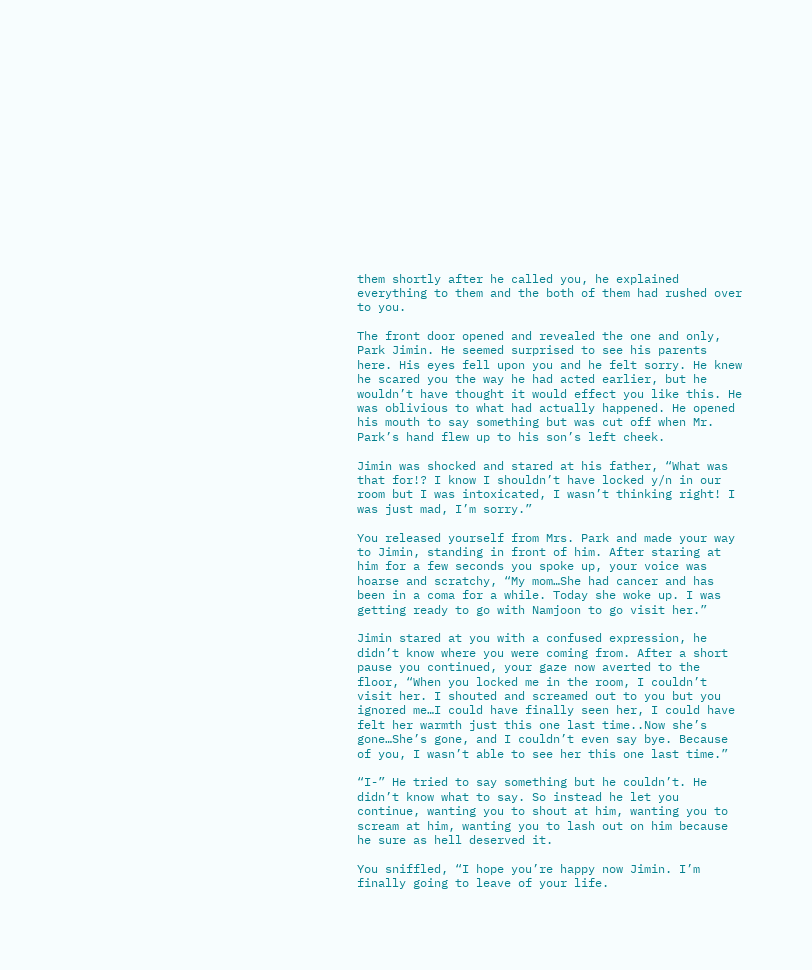them shortly after he called you, he explained everything to them and the both of them had rushed over to you.

The front door opened and revealed the one and only, Park Jimin. He seemed surprised to see his parents here. His eyes fell upon you and he felt sorry. He knew he scared you the way he had acted earlier, but he wouldn’t have thought it would effect you like this. He was oblivious to what had actually happened. He opened his mouth to say something but was cut off when Mr. Park’s hand flew up to his son’s left cheek.

Jimin was shocked and stared at his father, “What was that for!? I know I shouldn’t have locked y/n in our room but I was intoxicated, I wasn’t thinking right! I was just mad, I’m sorry.”

You released yourself from Mrs. Park and made your way to Jimin, standing in front of him. After staring at him for a few seconds you spoke up, your voice was hoarse and scratchy, “My mom…She had cancer and has been in a coma for a while. Today she woke up. I was getting ready to go with Namjoon to go visit her.”

Jimin stared at you with a confused expression, he didn’t know where you were coming from. After a short pause you continued, your gaze now averted to the floor, “When you locked me in the room, I couldn’t visit her. I shouted and screamed out to you but you ignored me…I could have finally seen her, I could have felt her warmth just this one last time..Now she’s gone…She’s gone, and I couldn’t even say bye. Because of you, I wasn’t able to see her this one last time.”

“I-” He tried to say something but he couldn’t. He didn’t know what to say. So instead he let you continue, wanting you to shout at him, wanting you to scream at him, wanting you to lash out on him because he sure as hell deserved it.

You sniffled, “I hope you’re happy now Jimin. I’m finally going to leave of your life.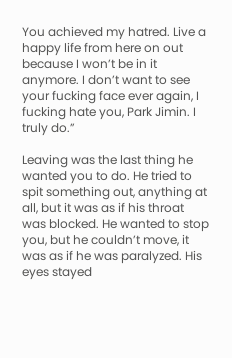You achieved my hatred. Live a happy life from here on out because I won’t be in it anymore. I don’t want to see your fucking face ever again, I fucking hate you, Park Jimin. I truly do.”

Leaving was the last thing he wanted you to do. He tried to spit something out, anything at all, but it was as if his throat was blocked. He wanted to stop you, but he couldn’t move, it was as if he was paralyzed. His eyes stayed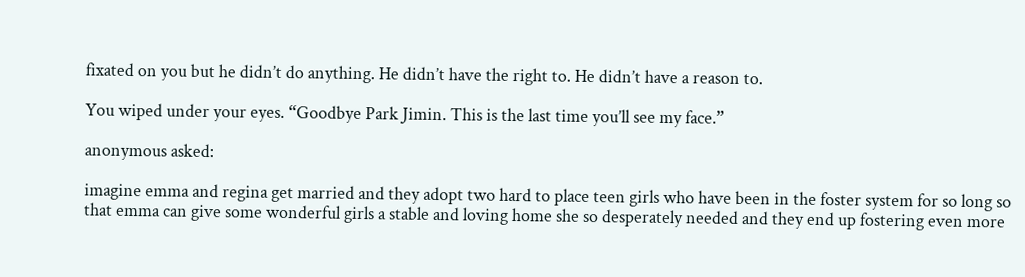fixated on you but he didn’t do anything. He didn’t have the right to. He didn’t have a reason to.

You wiped under your eyes. “Goodbye Park Jimin. This is the last time you’ll see my face.”

anonymous asked:

imagine emma and regina get married and they adopt two hard to place teen girls who have been in the foster system for so long so that emma can give some wonderful girls a stable and loving home she so desperately needed and they end up fostering even more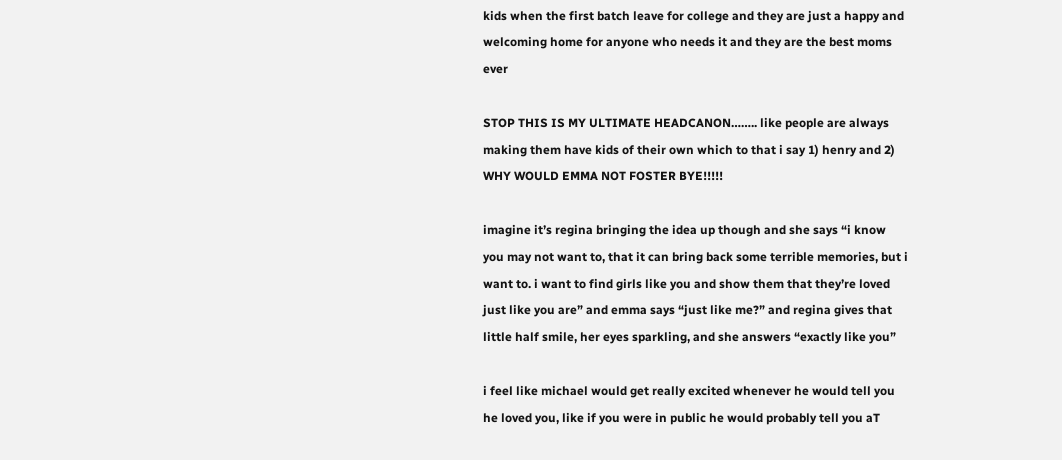kids when the first batch leave for college and they are just a happy and welcoming home for anyone who needs it and they are the best moms ever

STOP THIS IS MY ULTIMATE HEADCANON…….. like people are always making them have kids of their own which to that i say 1) henry and 2) WHY WOULD EMMA NOT FOSTER BYE!!!!!

imagine it’s regina bringing the idea up though and she says “i know you may not want to, that it can bring back some terrible memories, but i want to. i want to find girls like you and show them that they’re loved just like you are” and emma says “just like me?” and regina gives that little half smile, her eyes sparkling, and she answers “exactly like you”

i feel like michael would get really excited whenever he would tell you he loved you, like if you were in public he would probably tell you aT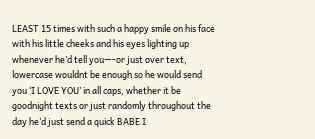LEAST 15 times with such a happy smile on his face with his little cheeks and his eyes lighting up whenever he’d tell you—-or just over text, lowercase wouldnt be enough so he would send you ‘I LOVE YOU’ in all caps, whether it be goodnight texts or just randomly throughout the day he’d just send a quick BABE I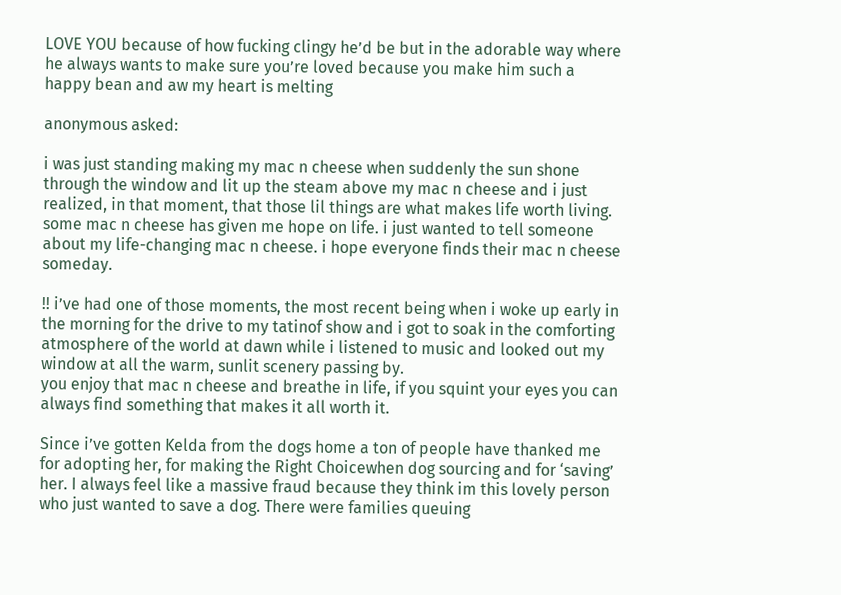LOVE YOU because of how fucking clingy he’d be but in the adorable way where he always wants to make sure you’re loved because you make him such a happy bean and aw my heart is melting

anonymous asked:

i was just standing making my mac n cheese when suddenly the sun shone through the window and lit up the steam above my mac n cheese and i just realized, in that moment, that those lil things are what makes life worth living. some mac n cheese has given me hope on life. i just wanted to tell someone about my life-changing mac n cheese. i hope everyone finds their mac n cheese someday.

!! i’ve had one of those moments, the most recent being when i woke up early in the morning for the drive to my tatinof show and i got to soak in the comforting atmosphere of the world at dawn while i listened to music and looked out my window at all the warm, sunlit scenery passing by.
you enjoy that mac n cheese and breathe in life, if you squint your eyes you can always find something that makes it all worth it.

Since i’ve gotten Kelda from the dogs home a ton of people have thanked me for adopting her, for making the Right Choicewhen dog sourcing and for ‘saving’ her. I always feel like a massive fraud because they think im this lovely person who just wanted to save a dog. There were families queuing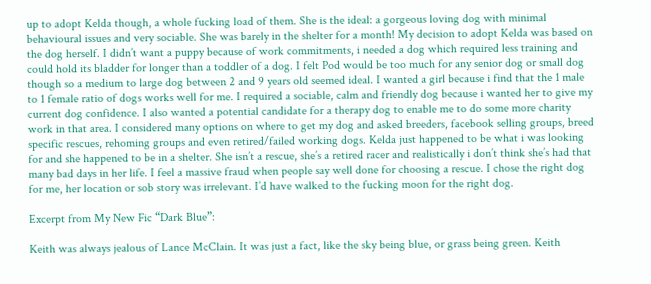up to adopt Kelda though, a whole fucking load of them. She is the ideal: a gorgeous loving dog with minimal behavioural issues and very sociable. She was barely in the shelter for a month! My decision to adopt Kelda was based on the dog herself. I didn’t want a puppy because of work commitments, i needed a dog which required less training and could hold its bladder for longer than a toddler of a dog. I felt Pod would be too much for any senior dog or small dog though so a medium to large dog between 2 and 9 years old seemed ideal. I wanted a girl because i find that the 1 male to 1 female ratio of dogs works well for me. I required a sociable, calm and friendly dog because i wanted her to give my current dog confidence. I also wanted a potential candidate for a therapy dog to enable me to do some more charity work in that area. I considered many options on where to get my dog and asked breeders, facebook selling groups, breed specific rescues, rehoming groups and even retired/failed working dogs. Kelda just happened to be what i was looking for and she happened to be in a shelter. She isn’t a rescue, she’s a retired racer and realistically i don’t think she’s had that many bad days in her life. I feel a massive fraud when people say well done for choosing a rescue. I chose the right dog for me, her location or sob story was irrelevant. I’d have walked to the fucking moon for the right dog.

Excerpt from My New Fic “Dark Blue”:

Keith was always jealous of Lance McClain. It was just a fact, like the sky being blue, or grass being green. Keith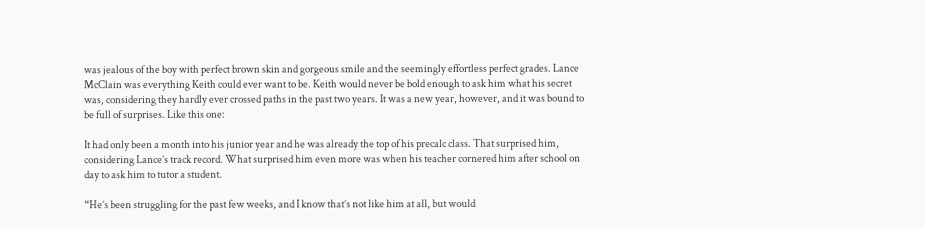was jealous of the boy with perfect brown skin and gorgeous smile and the seemingly effortless perfect grades. Lance McClain was everything Keith could ever want to be. Keith would never be bold enough to ask him what his secret was, considering they hardly ever crossed paths in the past two years. It was a new year, however, and it was bound to be full of surprises. Like this one:

It had only been a month into his junior year and he was already the top of his precalc class. That surprised him, considering Lance’s track record. What surprised him even more was when his teacher cornered him after school on day to ask him to tutor a student.

“He’s been struggling for the past few weeks, and I know that’s not like him at all, but would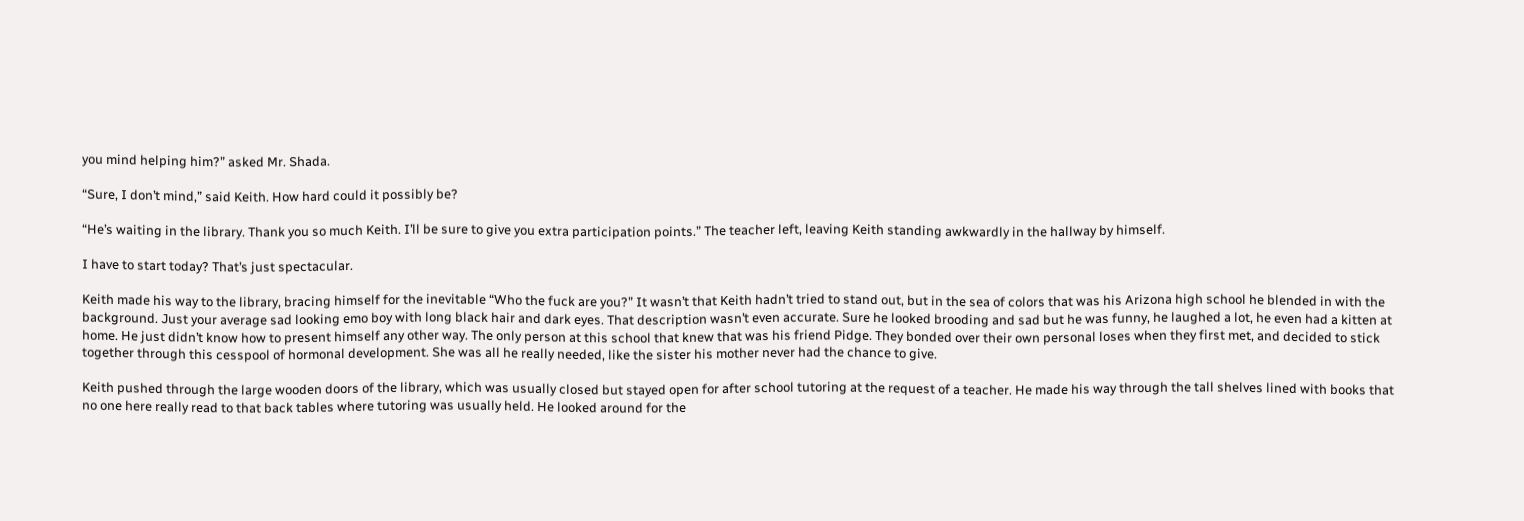you mind helping him?” asked Mr. Shada.

“Sure, I don’t mind,” said Keith. How hard could it possibly be?

“He’s waiting in the library. Thank you so much Keith. I’ll be sure to give you extra participation points.” The teacher left, leaving Keith standing awkwardly in the hallway by himself.

I have to start today? That’s just spectacular.

Keith made his way to the library, bracing himself for the inevitable “Who the fuck are you?” It wasn’t that Keith hadn’t tried to stand out, but in the sea of colors that was his Arizona high school he blended in with the background. Just your average sad looking emo boy with long black hair and dark eyes. That description wasn’t even accurate. Sure he looked brooding and sad but he was funny, he laughed a lot, he even had a kitten at home. He just didn’t know how to present himself any other way. The only person at this school that knew that was his friend Pidge. They bonded over their own personal loses when they first met, and decided to stick together through this cesspool of hormonal development. She was all he really needed, like the sister his mother never had the chance to give.

Keith pushed through the large wooden doors of the library, which was usually closed but stayed open for after school tutoring at the request of a teacher. He made his way through the tall shelves lined with books that no one here really read to that back tables where tutoring was usually held. He looked around for the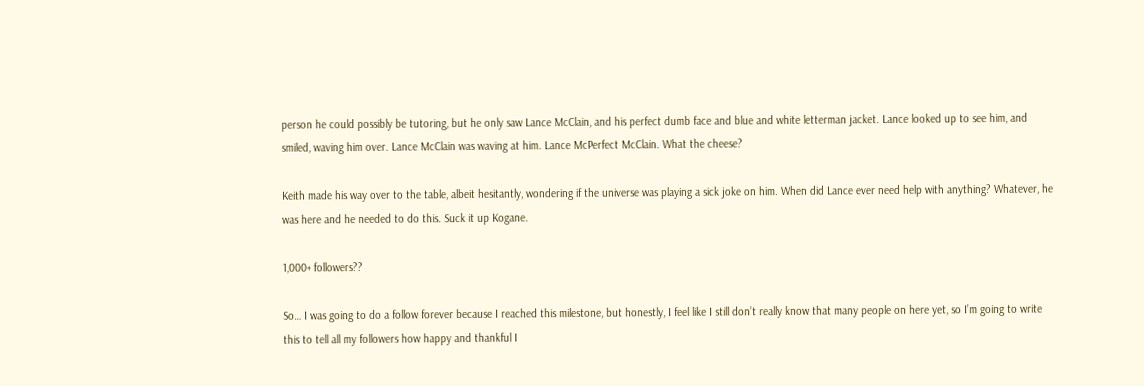person he could possibly be tutoring, but he only saw Lance McClain, and his perfect dumb face and blue and white letterman jacket. Lance looked up to see him, and smiled, waving him over. Lance McClain was waving at him. Lance McPerfect McClain. What the cheese?

Keith made his way over to the table, albeit hesitantly, wondering if the universe was playing a sick joke on him. When did Lance ever need help with anything? Whatever, he was here and he needed to do this. Suck it up Kogane.

1,000+ followers??

So… I was going to do a follow forever because I reached this milestone, but honestly, I feel like I still don’t really know that many people on here yet, so I’m going to write this to tell all my followers how happy and thankful I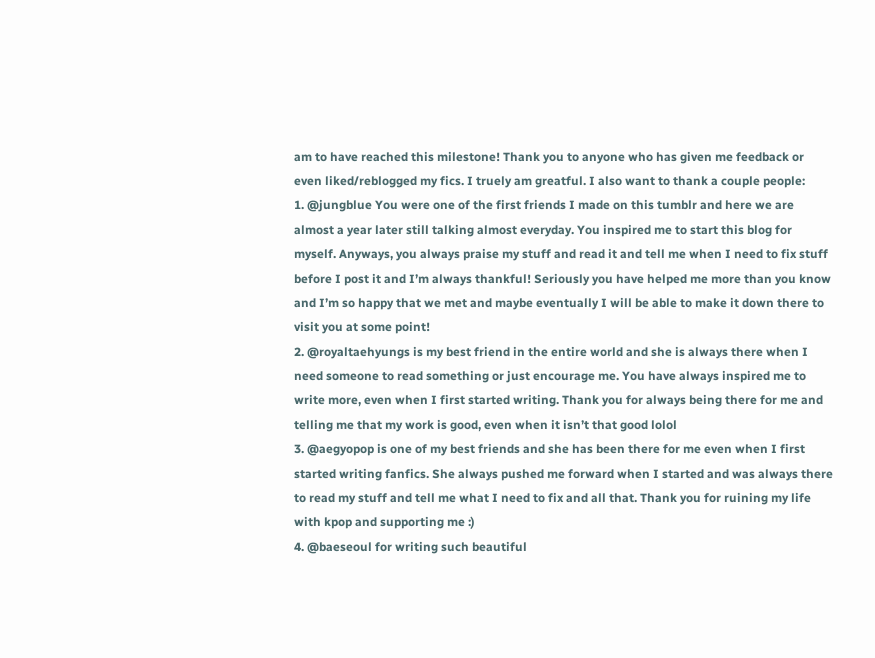am to have reached this milestone! Thank you to anyone who has given me feedback or even liked/reblogged my fics. I truely am greatful. I also want to thank a couple people:
1. @jungblue You were one of the first friends I made on this tumblr and here we are almost a year later still talking almost everyday. You inspired me to start this blog for myself. Anyways, you always praise my stuff and read it and tell me when I need to fix stuff before I post it and I’m always thankful! Seriously you have helped me more than you know and I’m so happy that we met and maybe eventually I will be able to make it down there to visit you at some point!
2. @royaltaehyungs is my best friend in the entire world and she is always there when I need someone to read something or just encourage me. You have always inspired me to write more, even when I first started writing. Thank you for always being there for me and telling me that my work is good, even when it isn’t that good lolol
3. @aegyopop is one of my best friends and she has been there for me even when I first started writing fanfics. She always pushed me forward when I started and was always there to read my stuff and tell me what I need to fix and all that. Thank you for ruining my life with kpop and supporting me :)
4. @baeseoul for writing such beautiful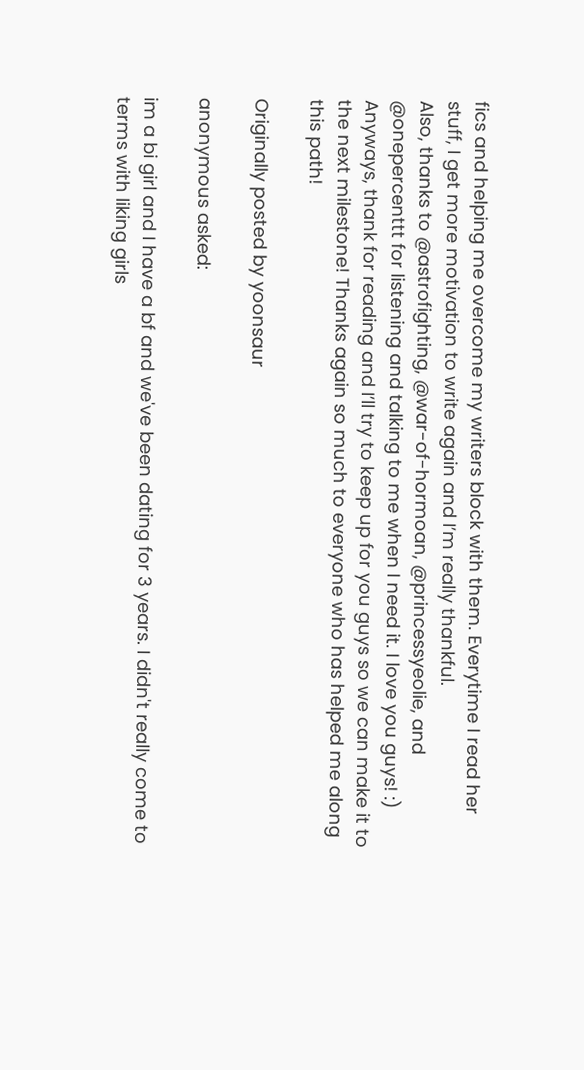fics and helping me overcome my writers block with them. Everytime I read her stuff, I get more motivation to write again and I’m really thankful.
Also, thanks to @astrofighting, @war-of-hormoan, @princessyeolie, and @onepercenttt for listening and talking to me when I need it. I love you guys! :)
Anyways, thank for reading and I’ll try to keep up for you guys so we can make it to the next milestone! Thanks again so much to everyone who has helped me along this path!

Originally posted by yoonsaur

anonymous asked:

im a bi girl and I have a bf and we've been dating for 3 years. I didn't really come to terms with liking girls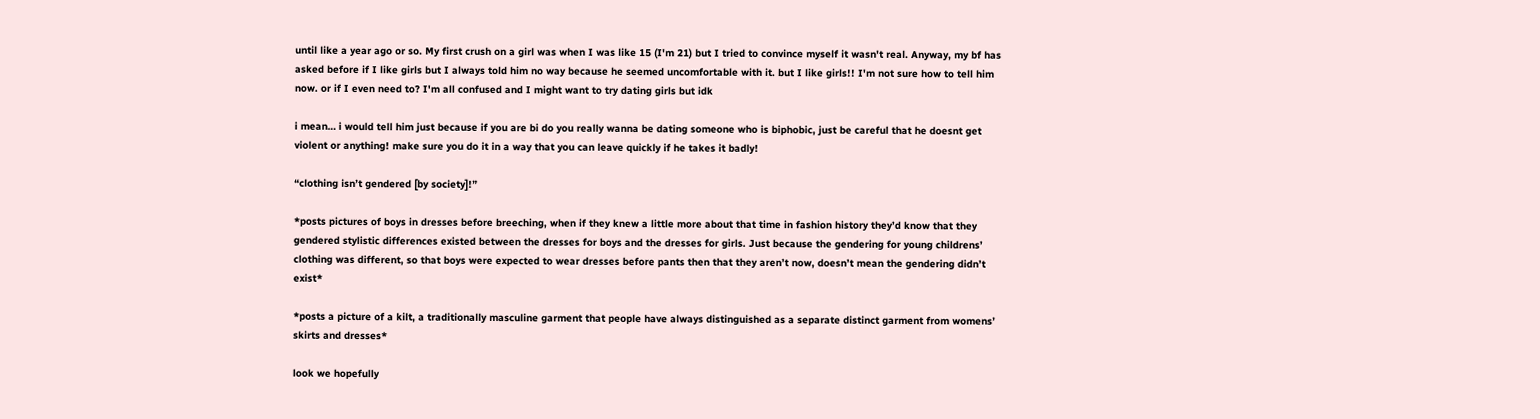until like a year ago or so. My first crush on a girl was when I was like 15 (I'm 21) but I tried to convince myself it wasn't real. Anyway, my bf has asked before if I like girls but I always told him no way because he seemed uncomfortable with it. but I like girls!! I'm not sure how to tell him now. or if I even need to? I'm all confused and I might want to try dating girls but idk

i mean… i would tell him just because if you are bi do you really wanna be dating someone who is biphobic, just be careful that he doesnt get violent or anything! make sure you do it in a way that you can leave quickly if he takes it badly!

“clothing isn’t gendered [by society]!”

*posts pictures of boys in dresses before breeching, when if they knew a little more about that time in fashion history they’d know that they gendered stylistic differences existed between the dresses for boys and the dresses for girls. Just because the gendering for young childrens’ clothing was different, so that boys were expected to wear dresses before pants then that they aren’t now, doesn’t mean the gendering didn’t exist*

*posts a picture of a kilt, a traditionally masculine garment that people have always distinguished as a separate distinct garment from womens’ skirts and dresses*

look we hopefully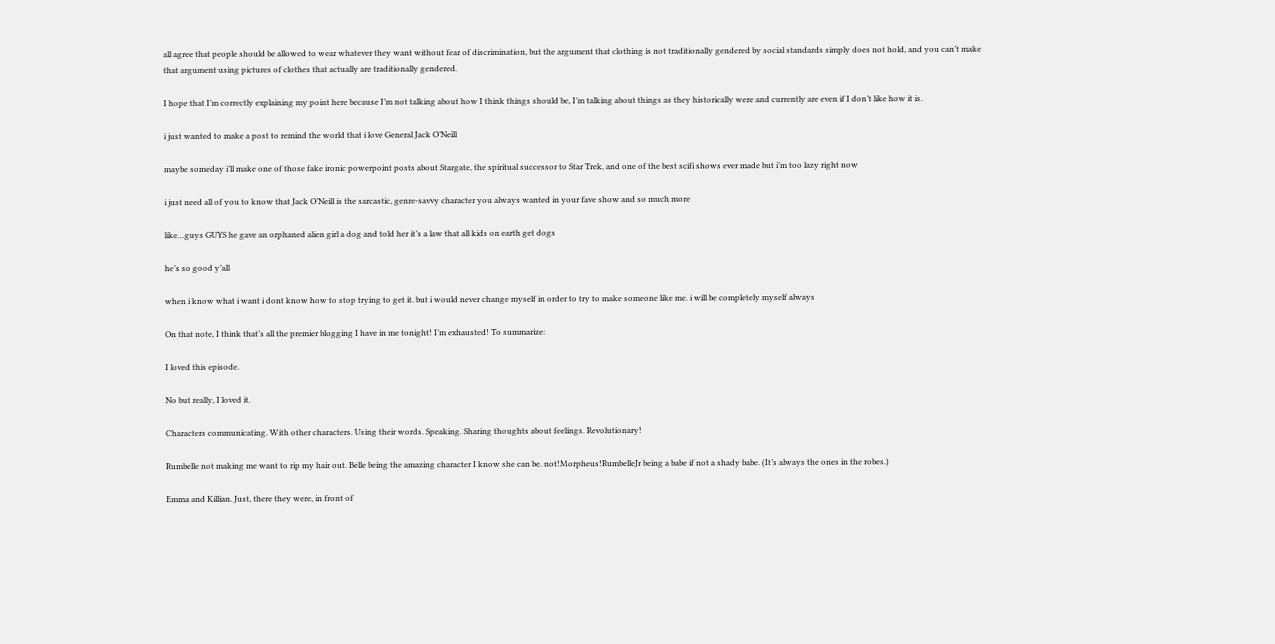all agree that people should be allowed to wear whatever they want without fear of discrimination, but the argument that clothing is not traditionally gendered by social standards simply does not hold, and you can’t make that argument using pictures of clothes that actually are traditionally gendered.

I hope that I’m correctly explaining my point here because I’m not talking about how I think things should be, I’m talking about things as they historically were and currently are even if I don’t like how it is.

i just wanted to make a post to remind the world that i love General Jack O’Neill

maybe someday i’ll make one of those fake ironic powerpoint posts about Stargate, the spiritual successor to Star Trek, and one of the best scifi shows ever made but i’m too lazy right now

i just need all of you to know that Jack O’Neill is the sarcastic, genre-savvy character you always wanted in your fave show and so much more

like…guys GUYS he gave an orphaned alien girl a dog and told her it’s a law that all kids on earth get dogs

he’s so good y’all

when i know what i want i dont know how to stop trying to get it. but i would never change myself in order to try to make someone like me. i will be completely myself always

On that note, I think that’s all the premier blogging I have in me tonight! I’m exhausted! To summarize:

I loved this episode.

No but really, I loved it.

Characters communicating. With other characters. Using their words. Speaking. Sharing thoughts about feelings. Revolutionary!

Rumbelle not making me want to rip my hair out. Belle being the amazing character I know she can be. not!Morpheus!RumbelleJr being a babe if not a shady babe. (It’s always the ones in the robes.)

Emma and Killian. Just, there they were, in front of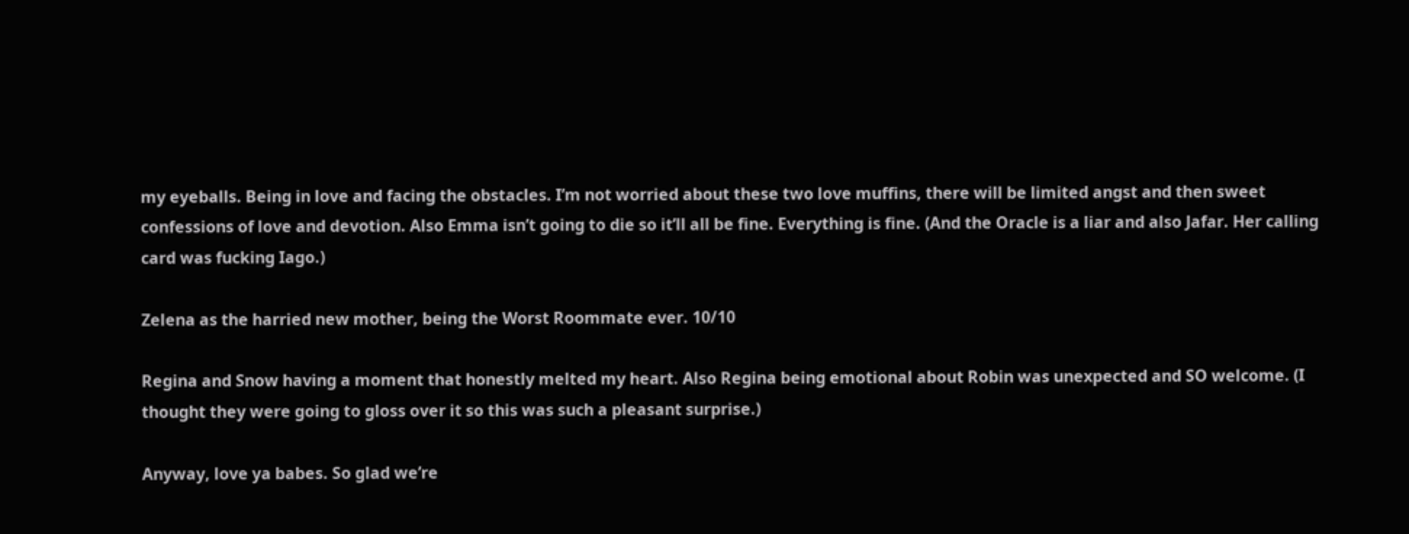my eyeballs. Being in love and facing the obstacles. I’m not worried about these two love muffins, there will be limited angst and then sweet confessions of love and devotion. Also Emma isn’t going to die so it’ll all be fine. Everything is fine. (And the Oracle is a liar and also Jafar. Her calling card was fucking Iago.)

Zelena as the harried new mother, being the Worst Roommate ever. 10/10

Regina and Snow having a moment that honestly melted my heart. Also Regina being emotional about Robin was unexpected and SO welcome. (I thought they were going to gloss over it so this was such a pleasant surprise.)

Anyway, love ya babes. So glad we’re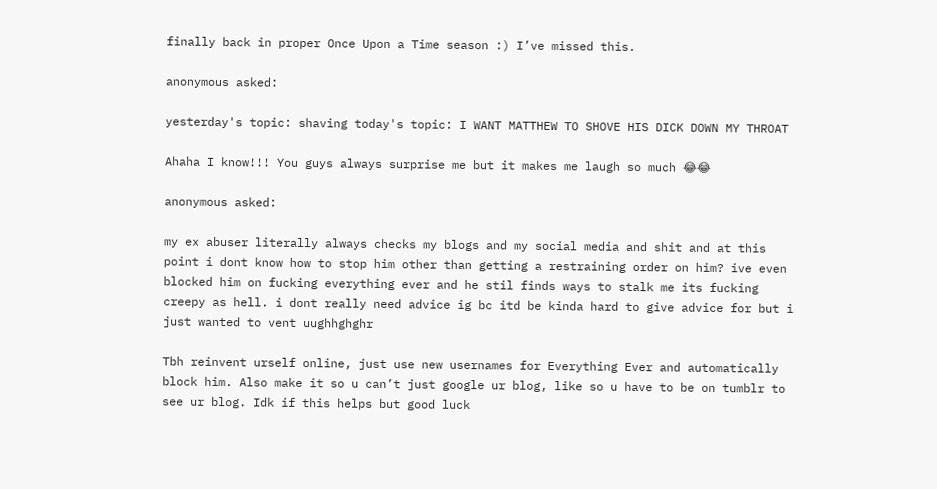finally back in proper Once Upon a Time season :) I’ve missed this.

anonymous asked:

yesterday's topic: shaving today's topic: I WANT MATTHEW TO SHOVE HIS DICK DOWN MY THROAT

Ahaha I know!!! You guys always surprise me but it makes me laugh so much 😂😂

anonymous asked:

my ex abuser literally always checks my blogs and my social media and shit and at this point i dont know how to stop him other than getting a restraining order on him? ive even blocked him on fucking everything ever and he stil finds ways to stalk me its fucking creepy as hell. i dont really need advice ig bc itd be kinda hard to give advice for but i just wanted to vent uughhghghr

Tbh reinvent urself online, just use new usernames for Everything Ever and automatically block him. Also make it so u can’t just google ur blog, like so u have to be on tumblr to see ur blog. Idk if this helps but good luck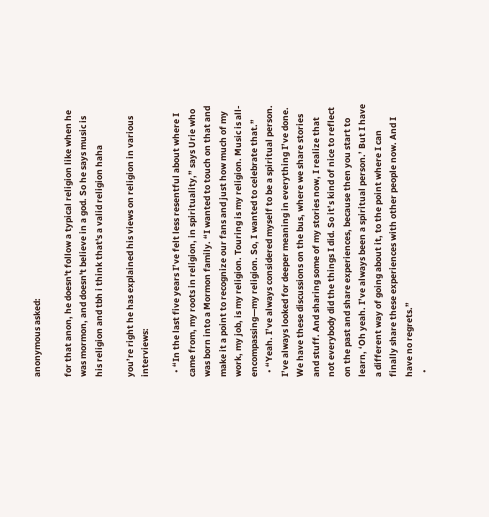anonymous asked:

for that anon, he doesn't follow a typical religion like when he was mormon, and doesn't believe in a god. So he says music is his religion and tbh i think that's a valid religion haha

you’re right he has explained his views on religion in various interviews:

  • “In the last five years I’ve felt less resentful about where I came from, my roots in religion, in spirituality,” says Urie who was born into a Mormon family. “I wanted to touch on that and make it a point to recognize our fans and just how much of my work, my job, is my religion. Touring is my religion. Music is all-encompassing—my religion. So, I wanted to celebrate that.”
  • “Yeah. I’ve always considered myself to be a spiritual person. I’ve always looked for deeper meaning in everything I’ve done. We have these discussions on the bus, where we share stories and stuff. And sharing some of my stories now, I realize that not everybody did the things I did. So it’s kind of nice to reflect on the past and share experiences, because then you start to learn, ‘Oh yeah. I’ve always been a spiritual person.’ But I have a different way of going about it, to the point where I can finally share these experiences with other people now. And I have no regrets.”
  •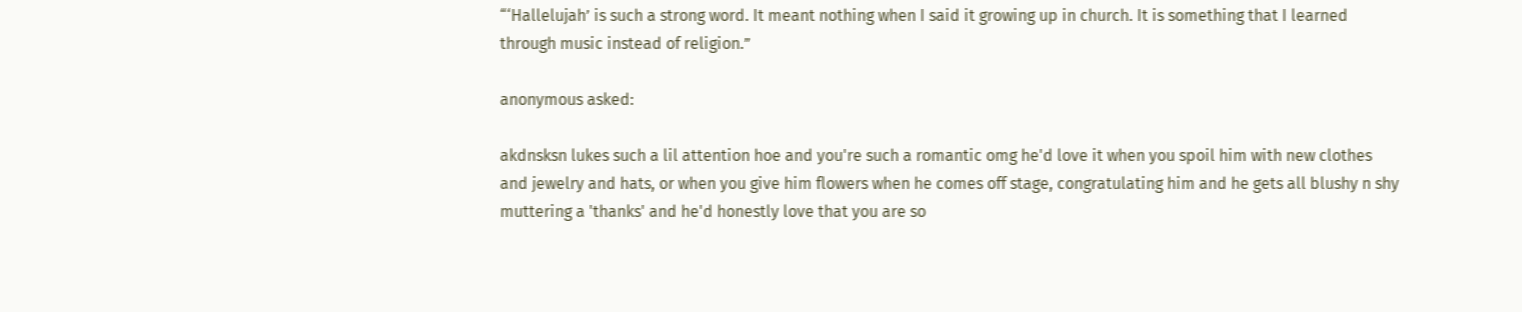“‘Hallelujah’ is such a strong word. It meant nothing when I said it growing up in church. It is something that I learned through music instead of religion.”

anonymous asked:

akdnsksn lukes such a lil attention hoe and you're such a romantic omg he'd love it when you spoil him with new clothes and jewelry and hats, or when you give him flowers when he comes off stage, congratulating him and he gets all blushy n shy muttering a 'thanks' and he'd honestly love that you are so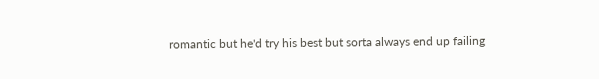romantic but he'd try his best but sorta always end up failing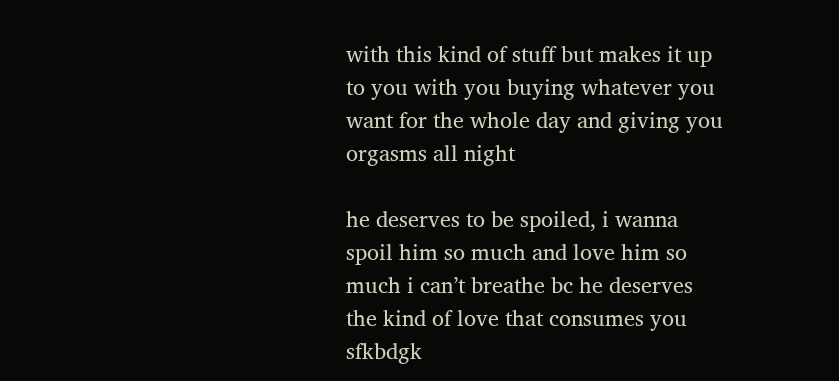with this kind of stuff but makes it up to you with you buying whatever you want for the whole day and giving you orgasms all night

he deserves to be spoiled, i wanna spoil him so much and love him so much i can’t breathe bc he deserves the kind of love that consumes you sfkbdgk